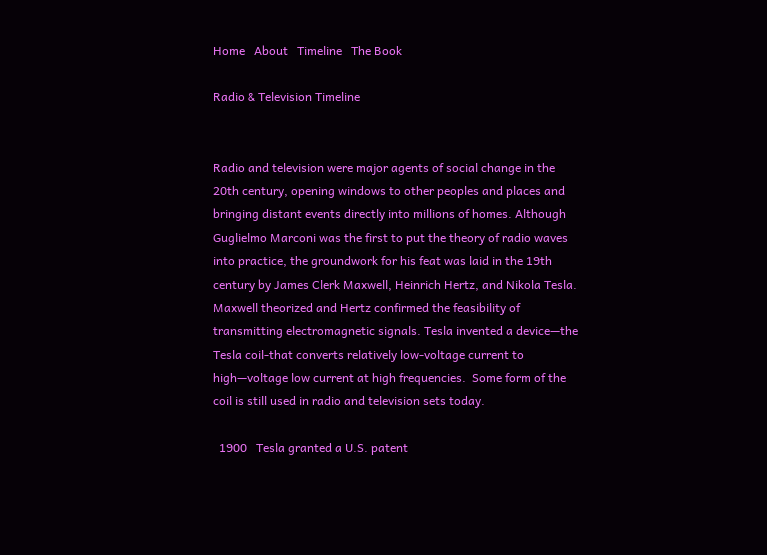Home   About   Timeline   The Book

Radio & Television Timeline


Radio and television were major agents of social change in the 20th century, opening windows to other peoples and places and bringing distant events directly into millions of homes. Although Guglielmo Marconi was the first to put the theory of radio waves into practice, the groundwork for his feat was laid in the 19th century by James Clerk Maxwell, Heinrich Hertz, and Nikola Tesla. Maxwell theorized and Hertz confirmed the feasibility of transmitting electromagnetic signals. Tesla invented a device—the Tesla coil-that converts relatively low-voltage current to high—voltage low current at high frequencies.  Some form of the coil is still used in radio and television sets today.

  1900   Tesla granted a U.S. patent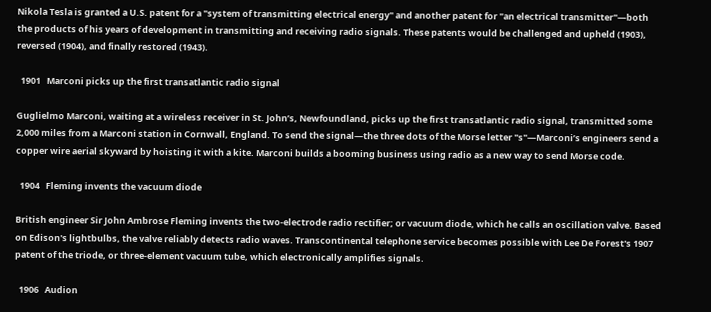Nikola Tesla is granted a U.S. patent for a "system of transmitting electrical energy" and another patent for "an electrical transmitter"—both the products of his years of development in transmitting and receiving radio signals. These patents would be challenged and upheld (1903), reversed (1904), and finally restored (1943).

  1901   Marconi picks up the first transatlantic radio signal

Guglielmo Marconi, waiting at a wireless receiver in St. John’s, Newfoundland, picks up the first transatlantic radio signal, transmitted some 2,000 miles from a Marconi station in Cornwall, England. To send the signal—the three dots of the Morse letter "s"—Marconi’s engineers send a copper wire aerial skyward by hoisting it with a kite. Marconi builds a booming business using radio as a new way to send Morse code.

  1904   Fleming invents the vacuum diode

British engineer Sir John Ambrose Fleming invents the two-electrode radio rectifier; or vacuum diode, which he calls an oscillation valve. Based on Edison's lightbulbs, the valve reliably detects radio waves. Transcontinental telephone service becomes possible with Lee De Forest's 1907 patent of the triode, or three-element vacuum tube, which electronically amplifies signals.

  1906   Audion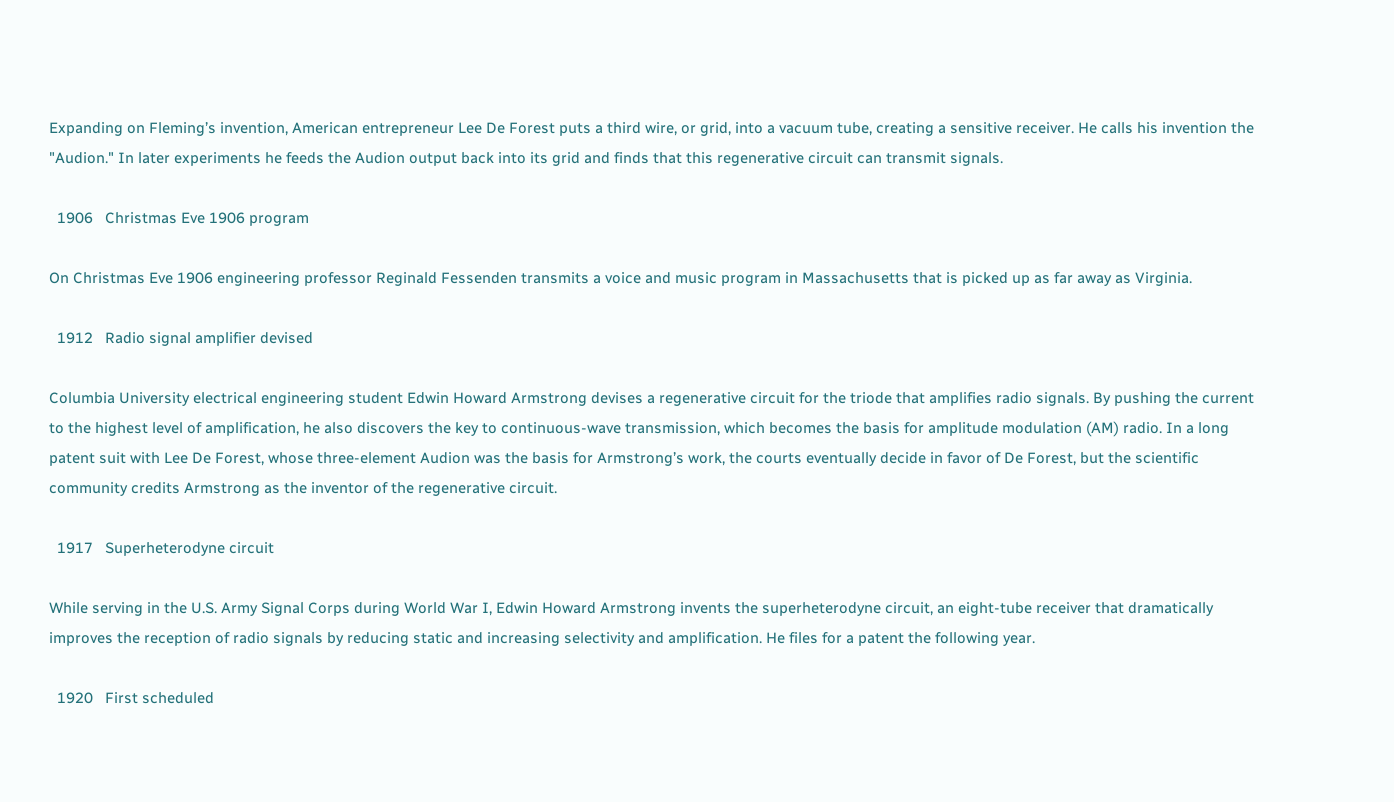Expanding on Fleming’s invention, American entrepreneur Lee De Forest puts a third wire, or grid, into a vacuum tube, creating a sensitive receiver. He calls his invention the "Audion." In later experiments he feeds the Audion output back into its grid and finds that this regenerative circuit can transmit signals.

  1906   Christmas Eve 1906 program

On Christmas Eve 1906 engineering professor Reginald Fessenden transmits a voice and music program in Massachusetts that is picked up as far away as Virginia.

  1912   Radio signal amplifier devised

Columbia University electrical engineering student Edwin Howard Armstrong devises a regenerative circuit for the triode that amplifies radio signals. By pushing the current to the highest level of amplification, he also discovers the key to continuous-wave transmission, which becomes the basis for amplitude modulation (AM) radio. In a long patent suit with Lee De Forest, whose three-element Audion was the basis for Armstrong’s work, the courts eventually decide in favor of De Forest, but the scientific community credits Armstrong as the inventor of the regenerative circuit.

  1917   Superheterodyne circuit

While serving in the U.S. Army Signal Corps during World War I, Edwin Howard Armstrong invents the superheterodyne circuit, an eight-tube receiver that dramatically improves the reception of radio signals by reducing static and increasing selectivity and amplification. He files for a patent the following year.

  1920   First scheduled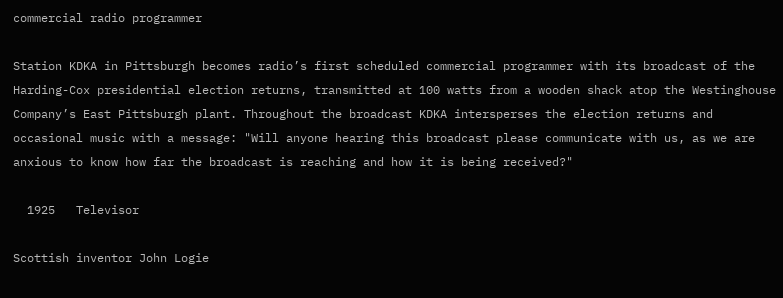commercial radio programmer

Station KDKA in Pittsburgh becomes radio’s first scheduled commercial programmer with its broadcast of the Harding-Cox presidential election returns, transmitted at 100 watts from a wooden shack atop the Westinghouse Company’s East Pittsburgh plant. Throughout the broadcast KDKA intersperses the election returns and occasional music with a message: "Will anyone hearing this broadcast please communicate with us, as we are anxious to know how far the broadcast is reaching and how it is being received?"

  1925   Televisor

Scottish inventor John Logie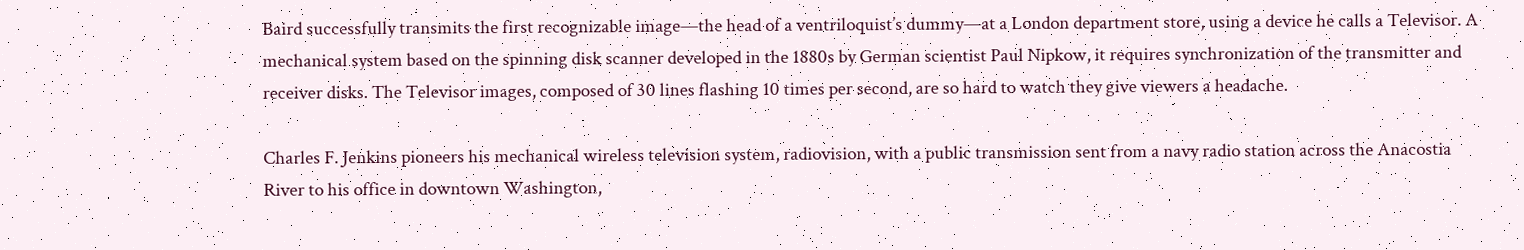Baird successfully transmits the first recognizable image—the head of a ventriloquist’s dummy—at a London department store, using a device he calls a Televisor. A mechanical system based on the spinning disk scanner developed in the 1880s by German scientist Paul Nipkow, it requires synchronization of the transmitter and receiver disks. The Televisor images, composed of 30 lines flashing 10 times per second, are so hard to watch they give viewers a headache.

Charles F. Jenkins pioneers his mechanical wireless television system, radiovision, with a public transmission sent from a navy radio station across the Anacostia River to his office in downtown Washington,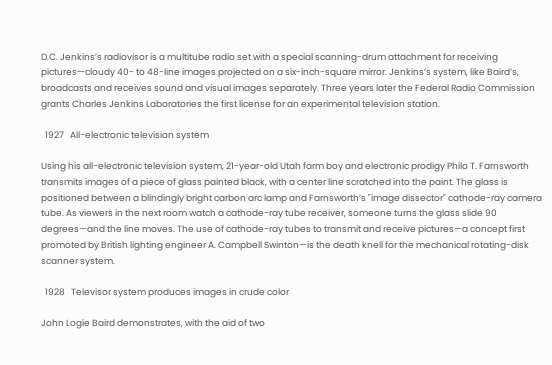D.C. Jenkins’s radiovisor is a multitube radio set with a special scanning-drum attachment for receiving pictures—cloudy 40- to 48-line images projected on a six-inch-square mirror. Jenkins’s system, like Baird’s, broadcasts and receives sound and visual images separately. Three years later the Federal Radio Commission grants Charles Jenkins Laboratories the first license for an experimental television station.

  1927   All-electronic television system

Using his all-electronic television system, 21-year-old Utah farm boy and electronic prodigy Philo T. Farnsworth transmits images of a piece of glass painted black, with a center line scratched into the paint. The glass is positioned between a blindingly bright carbon arc lamp and Farnsworth’s "image dissector" cathode-ray camera tube. As viewers in the next room watch a cathode-ray tube receiver, someone turns the glass slide 90 degrees—and the line moves. The use of cathode-ray tubes to transmit and receive pictures—a concept first promoted by British lighting engineer A. Campbell Swinton—is the death knell for the mechanical rotating-disk scanner system.

  1928   Televisor system produces images in crude color

John Logie Baird demonstrates, with the aid of two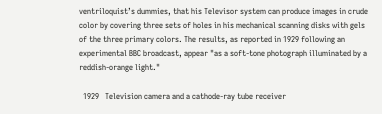ventriloquist’s dummies, that his Televisor system can produce images in crude color by covering three sets of holes in his mechanical scanning disks with gels of the three primary colors. The results, as reported in 1929 following an experimental BBC broadcast, appear "as a soft-tone photograph illuminated by a reddish-orange light."

  1929   Television camera and a cathode-ray tube receiver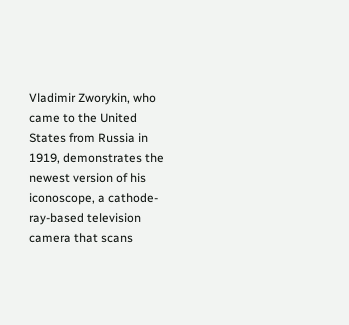Vladimir Zworykin, who came to the United States from Russia in 1919, demonstrates the newest version of his iconoscope, a cathode-ray-based television camera that scans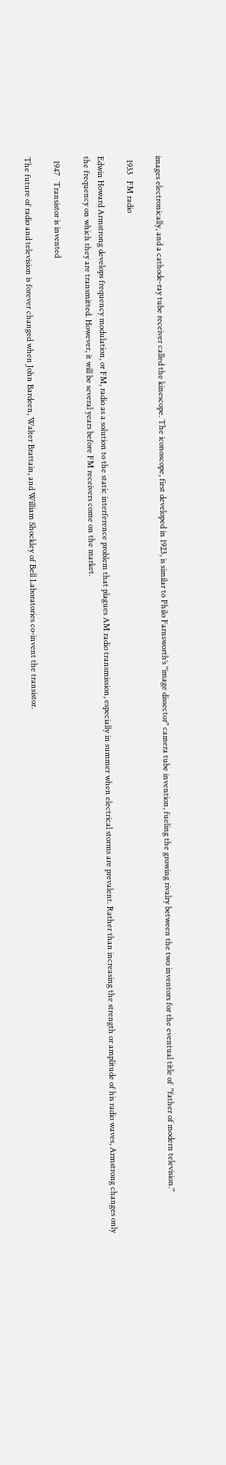images electronically, and a cathode-ray tube receiver called the kinescope. The iconoscope, first developed in 1923, is similar to Philo Farnsworth’s "image dissector" camera tube invention, fueling the growing rivalry between the two inventors for the eventual title of  "father of modern television."

  1933   FM radio

Edwin Howard Armstrong develops frequency modulation, or FM, radio as a solution to the static interference problem that plagues AM radio transmission, especially in summer when electrical storms are prevalent. Rather than increasing the strength or amplitude of his radio waves, Armstrong changes only the frequency on which they are transmitted. However, it will be several years before FM receivers come on the market.

  1947   Transistor is invented

The future of radio and television is forever changed when John Bardeen, Walter Brattain, and William Shockley of Bell Laboratories co-invent the transistor.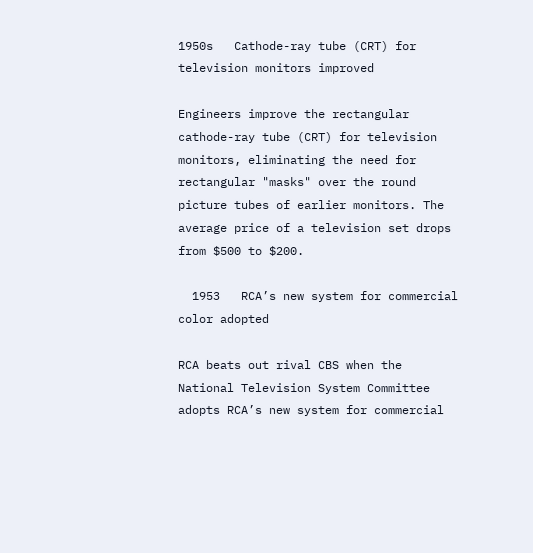1950s   Cathode-ray tube (CRT) for television monitors improved

Engineers improve the rectangular cathode-ray tube (CRT) for television monitors, eliminating the need for rectangular "masks" over the round picture tubes of earlier monitors. The average price of a television set drops from $500 to $200.

  1953   RCA’s new system for commercial color adopted

RCA beats out rival CBS when the National Television System Committee adopts RCA’s new system for commercial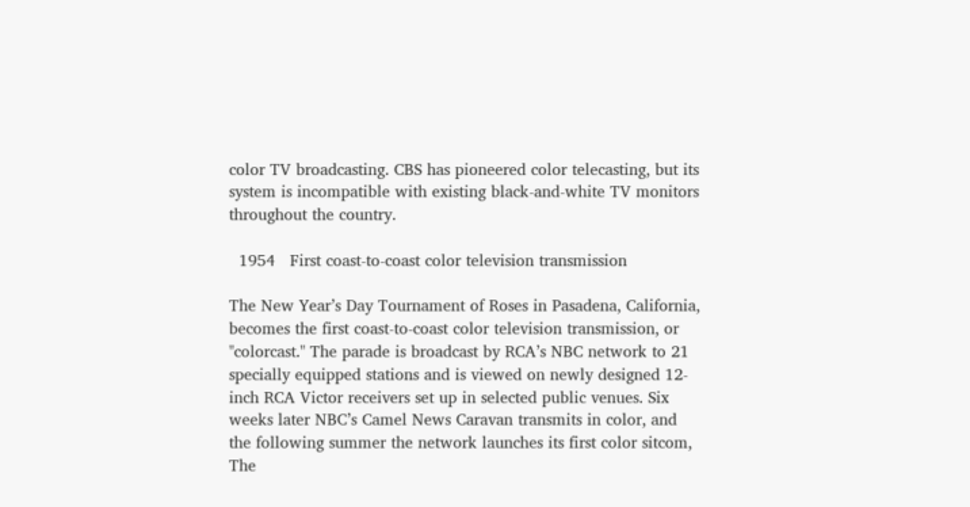color TV broadcasting. CBS has pioneered color telecasting, but its system is incompatible with existing black-and-white TV monitors throughout the country.

  1954   First coast-to-coast color television transmission

The New Year’s Day Tournament of Roses in Pasadena, California, becomes the first coast-to-coast color television transmission, or "colorcast." The parade is broadcast by RCA’s NBC network to 21 specially equipped stations and is viewed on newly designed 12-inch RCA Victor receivers set up in selected public venues. Six weeks later NBC’s Camel News Caravan transmits in color, and the following summer the network launches its first color sitcom, The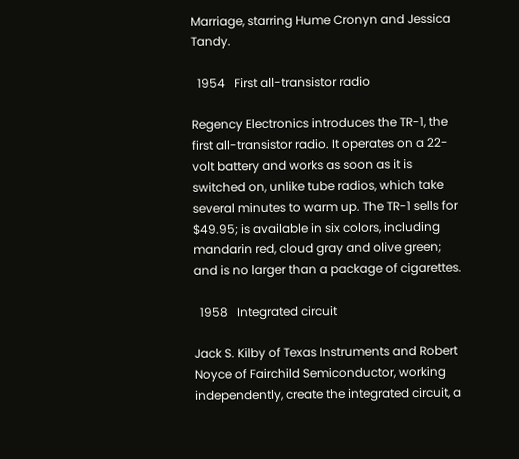Marriage, starring Hume Cronyn and Jessica Tandy.

  1954   First all-transistor radio

Regency Electronics introduces the TR-1, the first all-transistor radio. It operates on a 22-volt battery and works as soon as it is switched on, unlike tube radios, which take several minutes to warm up. The TR-1 sells for $49.95; is available in six colors, including mandarin red, cloud gray and olive green; and is no larger than a package of cigarettes.

  1958   Integrated circuit

Jack S. Kilby of Texas Instruments and Robert Noyce of Fairchild Semiconductor, working independently, create the integrated circuit, a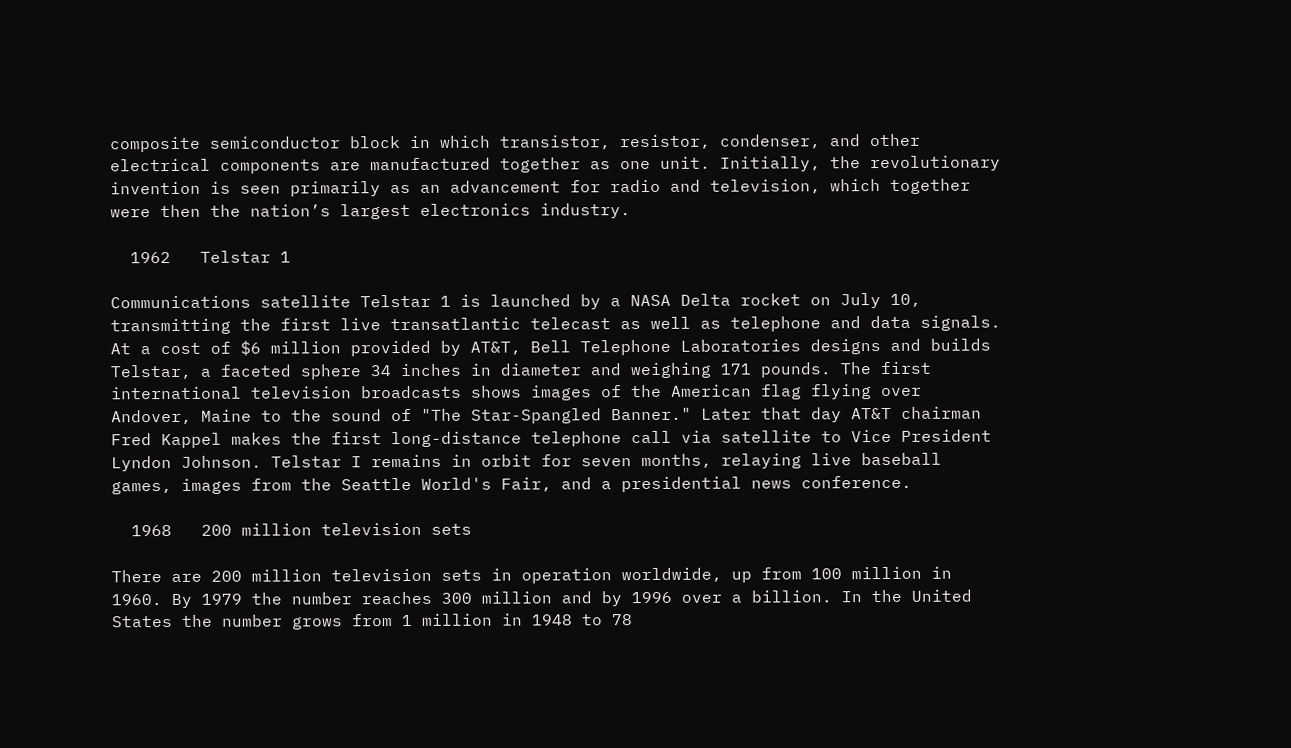composite semiconductor block in which transistor, resistor, condenser, and other electrical components are manufactured together as one unit. Initially, the revolutionary invention is seen primarily as an advancement for radio and television, which together were then the nation’s largest electronics industry.

  1962   Telstar 1

Communications satellite Telstar 1 is launched by a NASA Delta rocket on July 10, transmitting the first live transatlantic telecast as well as telephone and data signals. At a cost of $6 million provided by AT&T, Bell Telephone Laboratories designs and builds Telstar, a faceted sphere 34 inches in diameter and weighing 171 pounds. The first international television broadcasts shows images of the American flag flying over Andover, Maine to the sound of "The Star-Spangled Banner." Later that day AT&T chairman Fred Kappel makes the first long-distance telephone call via satellite to Vice President Lyndon Johnson. Telstar I remains in orbit for seven months, relaying live baseball games, images from the Seattle World's Fair, and a presidential news conference.

  1968   200 million television sets

There are 200 million television sets in operation worldwide, up from 100 million in 1960. By 1979 the number reaches 300 million and by 1996 over a billion. In the United States the number grows from 1 million in 1948 to 78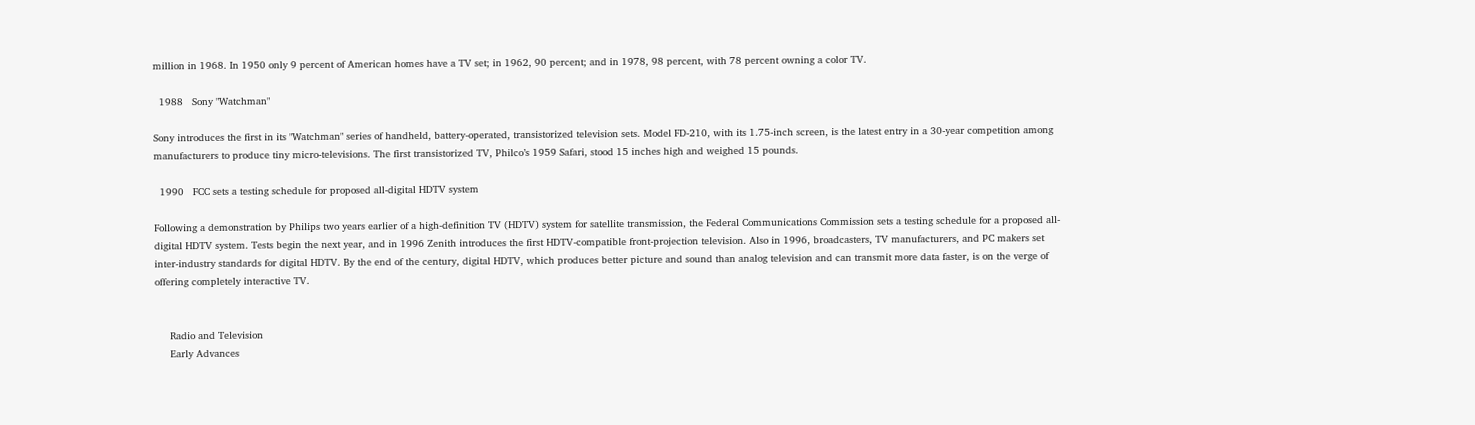million in 1968. In 1950 only 9 percent of American homes have a TV set; in 1962, 90 percent; and in 1978, 98 percent, with 78 percent owning a color TV.

  1988   Sony "Watchman"

Sony introduces the first in its "Watchman" series of handheld, battery-operated, transistorized television sets. Model FD-210, with its 1.75-inch screen, is the latest entry in a 30-year competition among manufacturers to produce tiny micro-televisions. The first transistorized TV, Philco’s 1959 Safari, stood 15 inches high and weighed 15 pounds.

  1990   FCC sets a testing schedule for proposed all-digital HDTV system

Following a demonstration by Philips two years earlier of a high-definition TV (HDTV) system for satellite transmission, the Federal Communications Commission sets a testing schedule for a proposed all-digital HDTV system. Tests begin the next year, and in 1996 Zenith introduces the first HDTV-compatible front-projection television. Also in 1996, broadcasters, TV manufacturers, and PC makers set inter-industry standards for digital HDTV. By the end of the century, digital HDTV, which produces better picture and sound than analog television and can transmit more data faster, is on the verge of offering completely interactive TV.


     Radio and Television
     Early Advances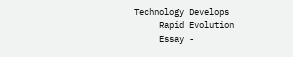Technology Develops
     Rapid Evolution
     Essay -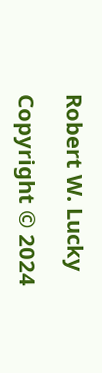Robert W. Lucky

Copyright © 2024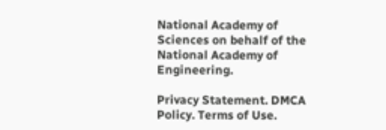National Academy of Sciences on behalf of the National Academy of Engineering.

Privacy Statement. DMCA Policy. Terms of Use.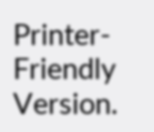Printer-Friendly Version.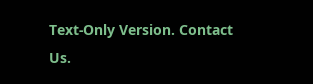Text-Only Version. Contact Us.